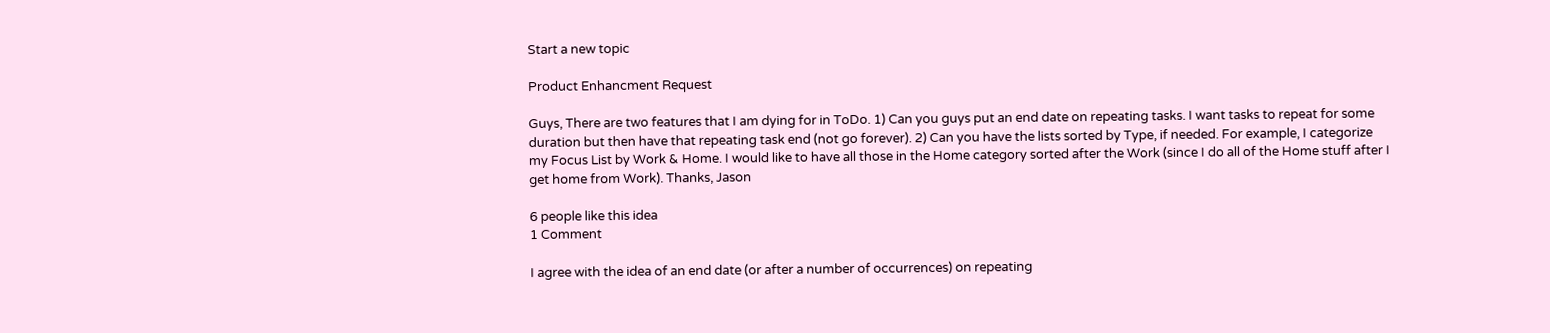Start a new topic

Product Enhancment Request

Guys, There are two features that I am dying for in ToDo. 1) Can you guys put an end date on repeating tasks. I want tasks to repeat for some duration but then have that repeating task end (not go forever). 2) Can you have the lists sorted by Type, if needed. For example, I categorize my Focus List by Work & Home. I would like to have all those in the Home category sorted after the Work (since I do all of the Home stuff after I get home from Work). Thanks, Jason

6 people like this idea
1 Comment

I agree with the idea of an end date (or after a number of occurrences) on repeating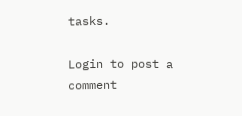tasks.

Login to post a comment